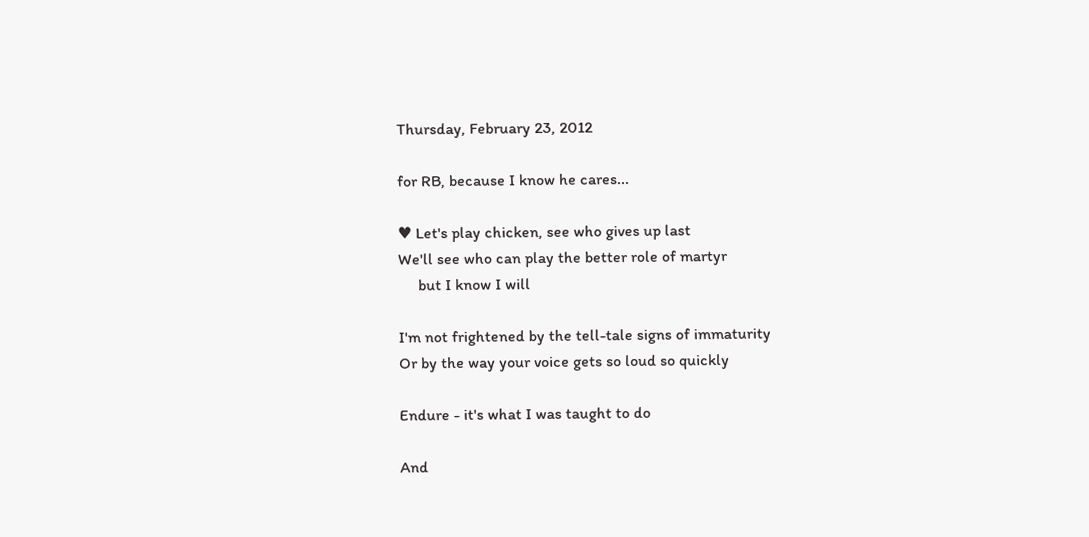Thursday, February 23, 2012

for RB, because I know he cares...

♥ Let's play chicken, see who gives up last
We'll see who can play the better role of martyr
     but I know I will

I'm not frightened by the tell-tale signs of immaturity
Or by the way your voice gets so loud so quickly

Endure - it's what I was taught to do

And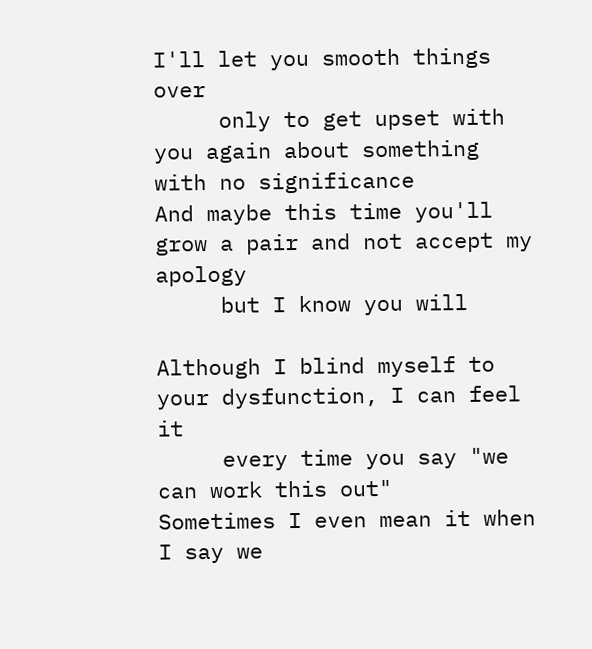I'll let you smooth things over
     only to get upset with you again about something with no significance
And maybe this time you'll grow a pair and not accept my apology
     but I know you will

Although I blind myself to your dysfunction, I can feel it
     every time you say "we can work this out"
Sometimes I even mean it when I say we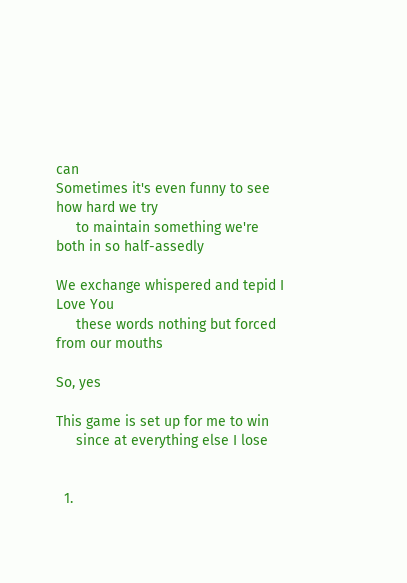can
Sometimes it's even funny to see how hard we try
     to maintain something we're both in so half-assedly

We exchange whispered and tepid I Love You
     these words nothing but forced from our mouths

So, yes

This game is set up for me to win
     since at everything else I lose


  1.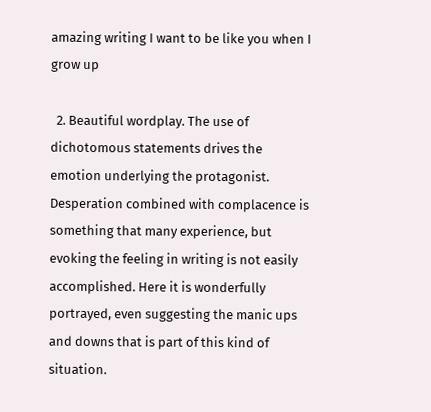amazing writing I want to be like you when I grow up

  2. Beautiful wordplay. The use of dichotomous statements drives the emotion underlying the protagonist. Desperation combined with complacence is something that many experience, but evoking the feeling in writing is not easily accomplished. Here it is wonderfully portrayed, even suggesting the manic ups and downs that is part of this kind of situation.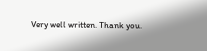Very well written. Thank you.